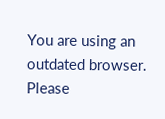You are using an outdated browser.
Please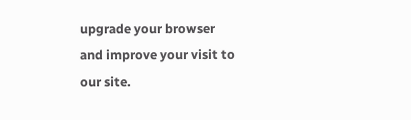upgrade your browser
and improve your visit to our site.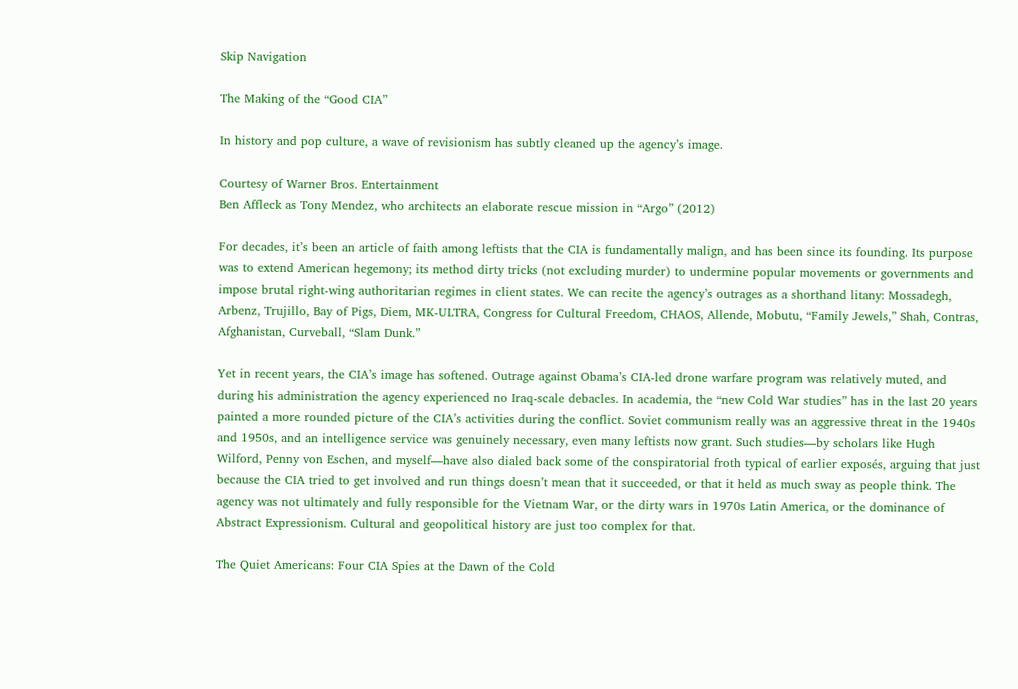Skip Navigation

The Making of the “Good CIA”

In history and pop culture, a wave of revisionism has subtly cleaned up the agency’s image.

Courtesy of Warner Bros. Entertainment
Ben Affleck as Tony Mendez, who architects an elaborate rescue mission in “Argo” (2012)

For decades, it’s been an article of faith among leftists that the CIA is fundamentally malign, and has been since its founding. Its purpose was to extend American hegemony; its method dirty tricks (not excluding murder) to undermine popular movements or governments and impose brutal right-wing authoritarian regimes in client states. We can recite the agency’s outrages as a shorthand litany: Mossadegh, Arbenz, Trujillo, Bay of Pigs, Diem, MK-ULTRA, Congress for Cultural Freedom, CHAOS, Allende, Mobutu, “Family Jewels,” Shah, Contras, Afghanistan, Curveball, “Slam Dunk.”

Yet in recent years, the CIA’s image has softened. Outrage against Obama’s CIA-led drone warfare program was relatively muted, and during his administration the agency experienced no Iraq-scale debacles. In academia, the “new Cold War studies” has in the last 20 years painted a more rounded picture of the CIA’s activities during the conflict. Soviet communism really was an aggressive threat in the 1940s and 1950s, and an intelligence service was genuinely necessary, even many leftists now grant. Such studies—by scholars like Hugh Wilford, Penny von Eschen, and myself—have also dialed back some of the conspiratorial froth typical of earlier exposés, arguing that just because the CIA tried to get involved and run things doesn’t mean that it succeeded, or that it held as much sway as people think. The agency was not ultimately and fully responsible for the Vietnam War, or the dirty wars in 1970s Latin America, or the dominance of Abstract Expressionism. Cultural and geopolitical history are just too complex for that.

The Quiet Americans: Four CIA Spies at the Dawn of the Cold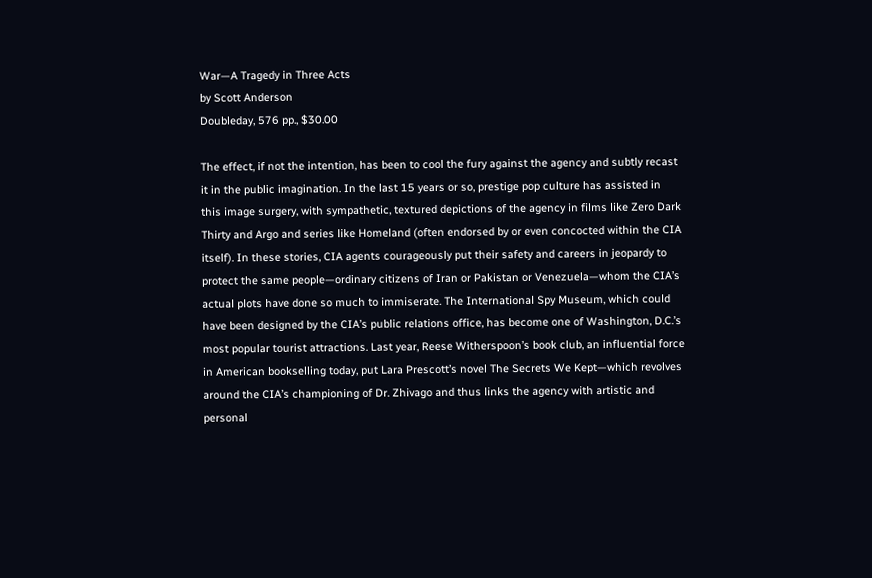War—A Tragedy in Three Acts
by Scott Anderson
Doubleday, 576 pp., $30.00

The effect, if not the intention, has been to cool the fury against the agency and subtly recast it in the public imagination. In the last 15 years or so, prestige pop culture has assisted in this image surgery, with sympathetic, textured depictions of the agency in films like Zero Dark Thirty and Argo and series like Homeland (often endorsed by or even concocted within the CIA itself). In these stories, CIA agents courageously put their safety and careers in jeopardy to protect the same people—ordinary citizens of Iran or Pakistan or Venezuela—whom the CIA’s actual plots have done so much to immiserate. The International Spy Museum, which could have been designed by the CIA’s public relations office, has become one of Washington, D.C.’s most popular tourist attractions. Last year, Reese Witherspoon’s book club, an influential force in American bookselling today, put Lara Prescott’s novel The Secrets We Kept—which revolves around the CIA’s championing of Dr. Zhivago and thus links the agency with artistic and personal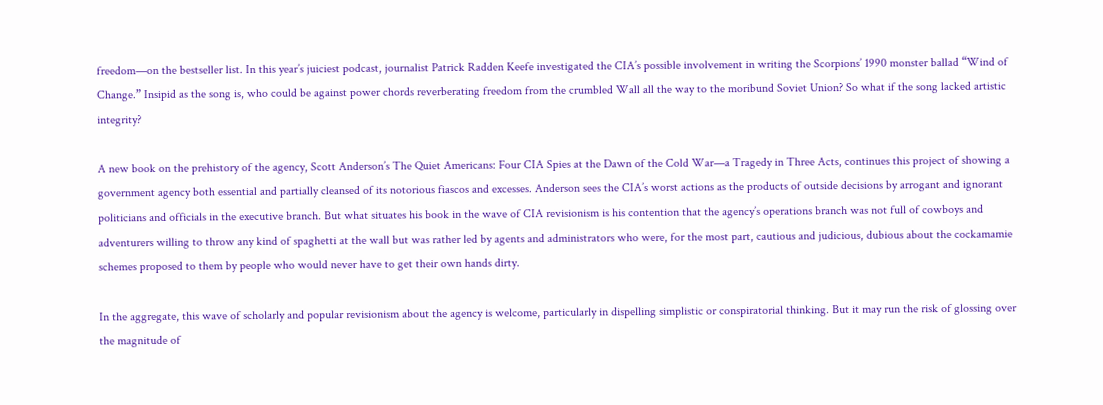freedom—on the bestseller list. In this year’s juiciest podcast, journalist Patrick Radden Keefe investigated the CIA’s possible involvement in writing the Scorpions’ 1990 monster ballad “Wind of Change.” Insipid as the song is, who could be against power chords reverberating freedom from the crumbled Wall all the way to the moribund Soviet Union? So what if the song lacked artistic integrity?

A new book on the prehistory of the agency, Scott Anderson’s The Quiet Americans: Four CIA Spies at the Dawn of the Cold War—a Tragedy in Three Acts, continues this project of showing a government agency both essential and partially cleansed of its notorious fiascos and excesses. Anderson sees the CIA’s worst actions as the products of outside decisions by arrogant and ignorant politicians and officials in the executive branch. But what situates his book in the wave of CIA revisionism is his contention that the agency’s operations branch was not full of cowboys and adventurers willing to throw any kind of spaghetti at the wall but was rather led by agents and administrators who were, for the most part, cautious and judicious, dubious about the cockamamie schemes proposed to them by people who would never have to get their own hands dirty.

In the aggregate, this wave of scholarly and popular revisionism about the agency is welcome, particularly in dispelling simplistic or conspiratorial thinking. But it may run the risk of glossing over the magnitude of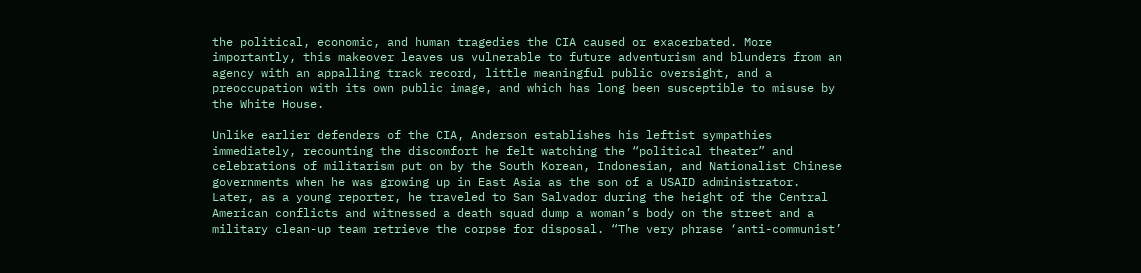the political, economic, and human tragedies the CIA caused or exacerbated. More importantly, this makeover leaves us vulnerable to future adventurism and blunders from an agency with an appalling track record, little meaningful public oversight, and a preoccupation with its own public image, and which has long been susceptible to misuse by the White House.

Unlike earlier defenders of the CIA, Anderson establishes his leftist sympathies immediately, recounting the discomfort he felt watching the “political theater” and celebrations of militarism put on by the South Korean, Indonesian, and Nationalist Chinese governments when he was growing up in East Asia as the son of a USAID administrator. Later, as a young reporter, he traveled to San Salvador during the height of the Central American conflicts and witnessed a death squad dump a woman’s body on the street and a military clean-up team retrieve the corpse for disposal. “The very phrase ‘anti-communist’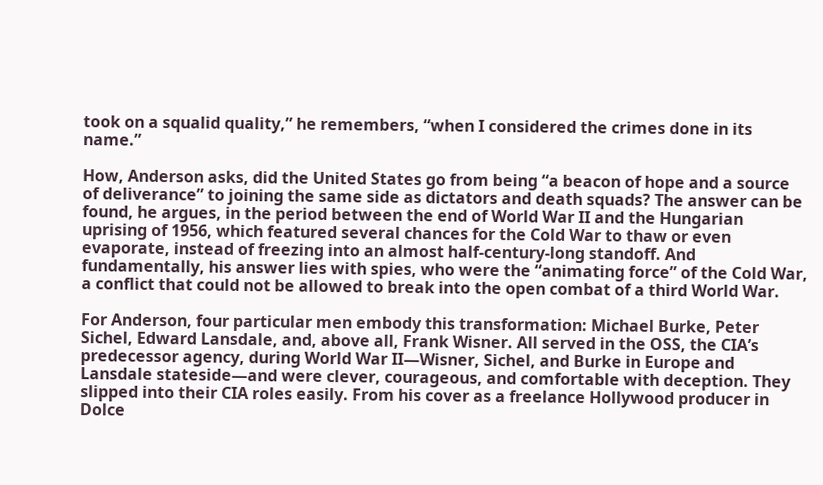took on a squalid quality,” he remembers, “when I considered the crimes done in its name.”

How, Anderson asks, did the United States go from being “a beacon of hope and a source of deliverance” to joining the same side as dictators and death squads? The answer can be found, he argues, in the period between the end of World War II and the Hungarian uprising of 1956, which featured several chances for the Cold War to thaw or even evaporate, instead of freezing into an almost half-century-long standoff. And fundamentally, his answer lies with spies, who were the “animating force” of the Cold War, a conflict that could not be allowed to break into the open combat of a third World War.

For Anderson, four particular men embody this transformation: Michael Burke, Peter Sichel, Edward Lansdale, and, above all, Frank Wisner. All served in the OSS, the CIA’s predecessor agency, during World War II—Wisner, Sichel, and Burke in Europe and Lansdale stateside—and were clever, courageous, and comfortable with deception. They slipped into their CIA roles easily. From his cover as a freelance Hollywood producer in Dolce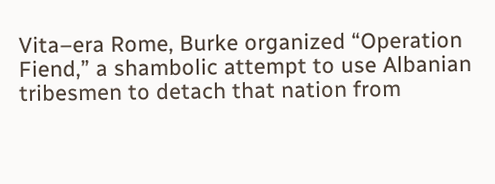Vita–era Rome, Burke organized “Operation Fiend,” a shambolic attempt to use Albanian tribesmen to detach that nation from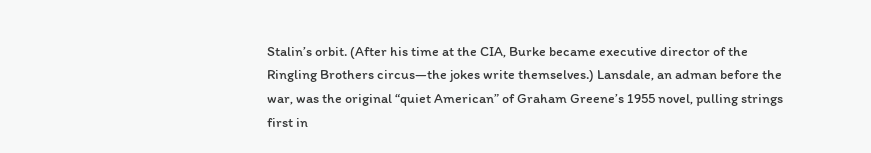Stalin’s orbit. (After his time at the CIA, Burke became executive director of the Ringling Brothers circus—the jokes write themselves.) Lansdale, an adman before the war, was the original “quiet American” of Graham Greene’s 1955 novel, pulling strings first in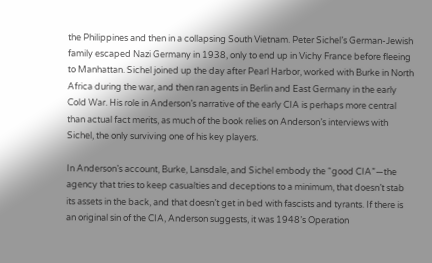the Philippines and then in a collapsing South Vietnam. Peter Sichel’s German-Jewish family escaped Nazi Germany in 1938, only to end up in Vichy France before fleeing to Manhattan. Sichel joined up the day after Pearl Harbor, worked with Burke in North Africa during the war, and then ran agents in Berlin and East Germany in the early Cold War. His role in Anderson’s narrative of the early CIA is perhaps more central than actual fact merits, as much of the book relies on Anderson’s interviews with Sichel, the only surviving one of his key players.

In Anderson’s account, Burke, Lansdale, and Sichel embody the “good CIA”—the agency that tries to keep casualties and deceptions to a minimum, that doesn’t stab its assets in the back, and that doesn’t get in bed with fascists and tyrants. If there is an original sin of the CIA, Anderson suggests, it was 1948’s Operation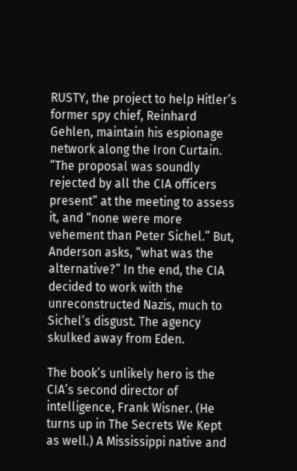RUSTY, the project to help Hitler’s former spy chief, Reinhard Gehlen, maintain his espionage network along the Iron Curtain. “The proposal was soundly rejected by all the CIA officers present” at the meeting to assess it, and “none were more vehement than Peter Sichel.” But, Anderson asks, “what was the alternative?” In the end, the CIA decided to work with the unreconstructed Nazis, much to Sichel’s disgust. The agency skulked away from Eden.

The book’s unlikely hero is the CIA’s second director of intelligence, Frank Wisner. (He turns up in The Secrets We Kept as well.) A Mississippi native and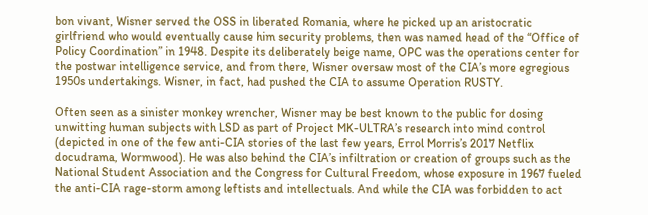bon vivant, Wisner served the OSS in liberated Romania, where he picked up an aristocratic girlfriend who would eventually cause him security problems, then was named head of the “Office of Policy Coordination” in 1948. Despite its deliberately beige name, OPC was the operations center for the postwar intelligence service, and from there, Wisner oversaw most of the CIA’s more egregious 1950s undertakings. Wisner, in fact, had pushed the CIA to assume Operation RUSTY.

Often seen as a sinister monkey wrencher, Wisner may be best known to the public for dosing unwitting human subjects with LSD as part of Project MK-ULTRA’s research into mind control (depicted in one of the few anti-CIA stories of the last few years, Errol Morris’s 2017 Netflix docudrama, Wormwood). He was also behind the CIA’s infiltration or creation of groups such as the National Student Association and the Congress for Cultural Freedom, whose exposure in 1967 fueled the anti-CIA rage-storm among leftists and intellectuals. And while the CIA was forbidden to act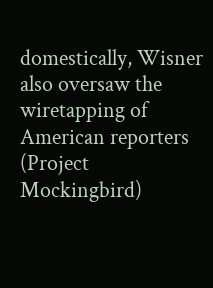domestically, Wisner also oversaw the wiretapping of American reporters (Project Mockingbird)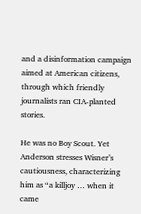and a disinformation campaign aimed at American citizens, through which friendly journalists ran CIA-planted stories.

He was no Boy Scout. Yet Anderson stresses Wisner’s cautiousness, characterizing him as “a killjoy … when it came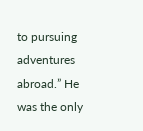to pursuing adventures abroad.” He was the only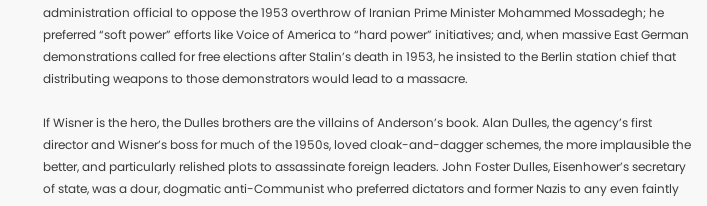administration official to oppose the 1953 overthrow of Iranian Prime Minister Mohammed Mossadegh; he preferred “soft power” efforts like Voice of America to “hard power” initiatives; and, when massive East German demonstrations called for free elections after Stalin’s death in 1953, he insisted to the Berlin station chief that distributing weapons to those demonstrators would lead to a massacre.

If Wisner is the hero, the Dulles brothers are the villains of Anderson’s book. Alan Dulles, the agency’s first director and Wisner’s boss for much of the 1950s, loved cloak-and-dagger schemes, the more implausible the better, and particularly relished plots to assassinate foreign leaders. John Foster Dulles, Eisenhower’s secretary of state, was a dour, dogmatic anti-Communist who preferred dictators and former Nazis to any even faintly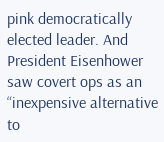pink democratically elected leader. And President Eisenhower saw covert ops as an “inexpensive alternative to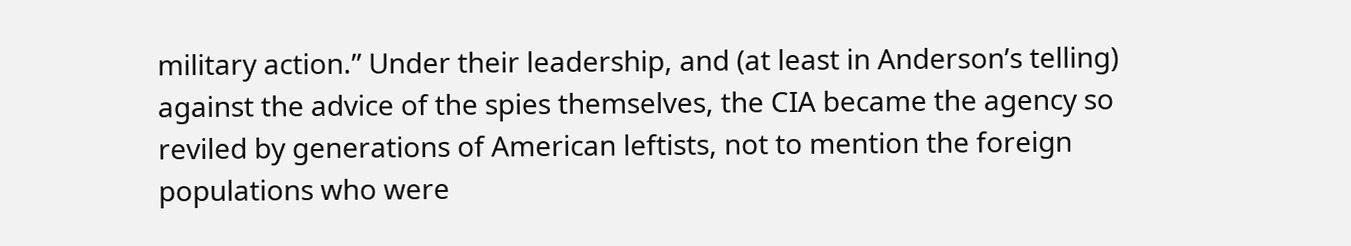military action.” Under their leadership, and (at least in Anderson’s telling) against the advice of the spies themselves, the CIA became the agency so reviled by generations of American leftists, not to mention the foreign populations who were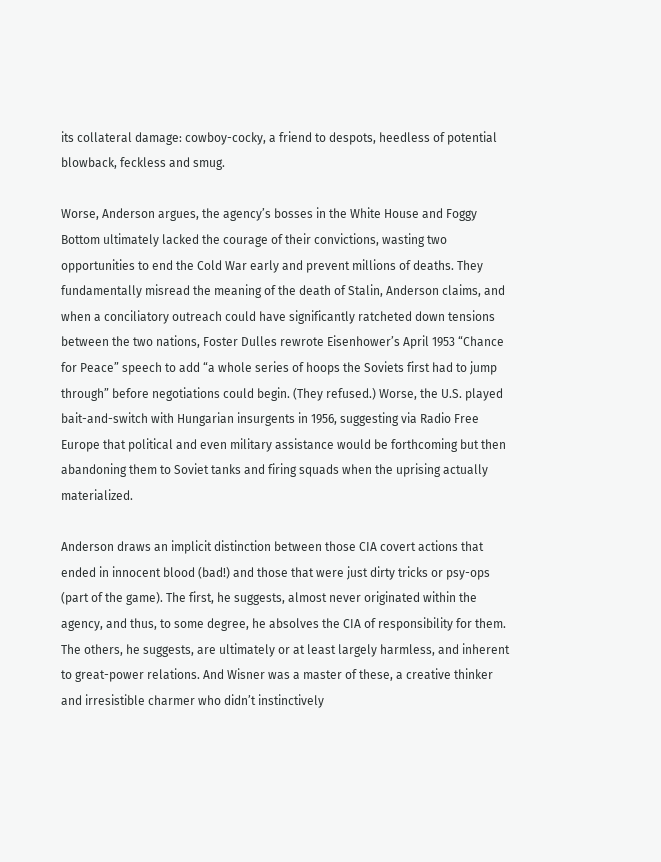its collateral damage: cowboy-cocky, a friend to despots, heedless of potential blowback, feckless and smug.

Worse, Anderson argues, the agency’s bosses in the White House and Foggy Bottom ultimately lacked the courage of their convictions, wasting two opportunities to end the Cold War early and prevent millions of deaths. They fundamentally misread the meaning of the death of Stalin, Anderson claims, and when a conciliatory outreach could have significantly ratcheted down tensions between the two nations, Foster Dulles rewrote Eisenhower’s April 1953 “Chance for Peace” speech to add “a whole series of hoops the Soviets first had to jump through” before negotiations could begin. (They refused.) Worse, the U.S. played bait-and-switch with Hungarian insurgents in 1956, suggesting via Radio Free Europe that political and even military assistance would be forthcoming but then abandoning them to Soviet tanks and firing squads when the uprising actually materialized.

Anderson draws an implicit distinction between those CIA covert actions that ended in innocent blood (bad!) and those that were just dirty tricks or psy-ops (part of the game). The first, he suggests, almost never originated within the agency, and thus, to some degree, he absolves the CIA of responsibility for them. The others, he suggests, are ultimately or at least largely harmless, and inherent to great-power relations. And Wisner was a master of these, a creative thinker and irresistible charmer who didn’t instinctively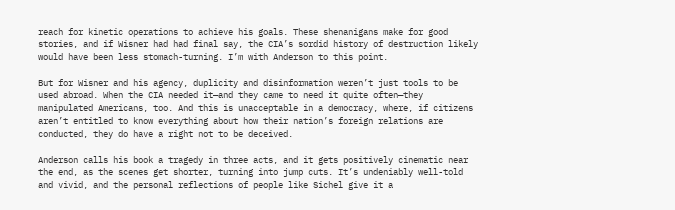reach for kinetic operations to achieve his goals. These shenanigans make for good stories, and if Wisner had had final say, the CIA’s sordid history of destruction likely would have been less stomach-turning. I’m with Anderson to this point.

But for Wisner and his agency, duplicity and disinformation weren’t just tools to be used abroad. When the CIA needed it—and they came to need it quite often—they manipulated Americans, too. And this is unacceptable in a democracy, where, if citizens aren’t entitled to know everything about how their nation’s foreign relations are conducted, they do have a right not to be deceived.

Anderson calls his book a tragedy in three acts, and it gets positively cinematic near the end, as the scenes get shorter, turning into jump cuts. It’s undeniably well-told and vivid, and the personal reflections of people like Sichel give it a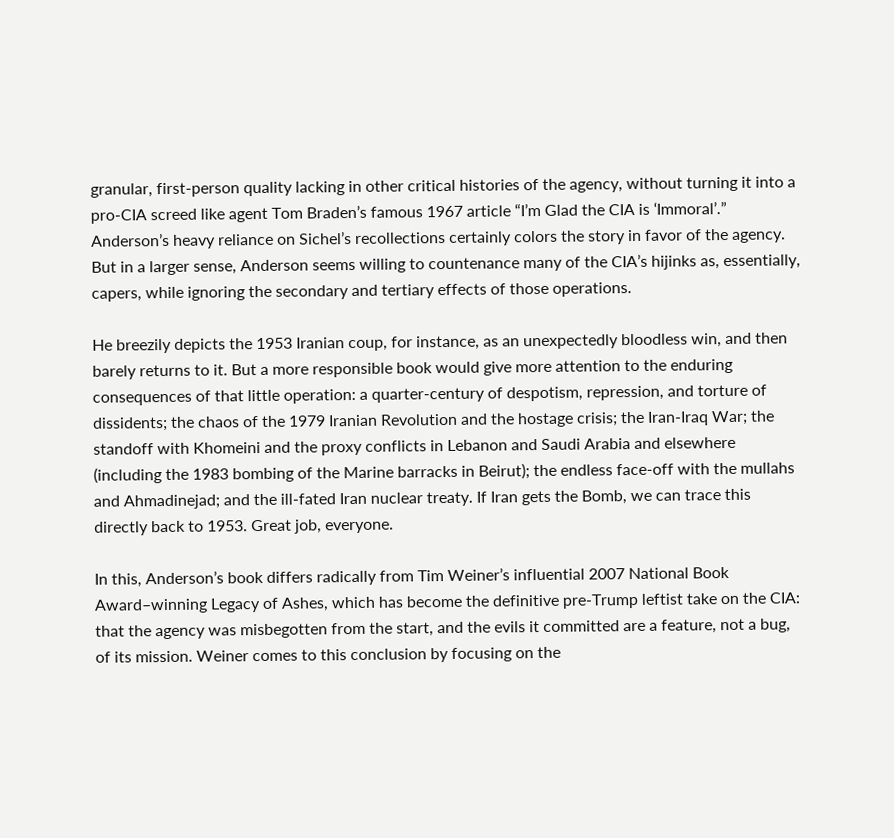granular, first-person quality lacking in other critical histories of the agency, without turning it into a pro-CIA screed like agent Tom Braden’s famous 1967 article “I’m Glad the CIA is ‘Immoral’.” Anderson’s heavy reliance on Sichel’s recollections certainly colors the story in favor of the agency. But in a larger sense, Anderson seems willing to countenance many of the CIA’s hijinks as, essentially, capers, while ignoring the secondary and tertiary effects of those operations.

He breezily depicts the 1953 Iranian coup, for instance, as an unexpectedly bloodless win, and then barely returns to it. But a more responsible book would give more attention to the enduring consequences of that little operation: a quarter-century of despotism, repression, and torture of dissidents; the chaos of the 1979 Iranian Revolution and the hostage crisis; the Iran-Iraq War; the standoff with Khomeini and the proxy conflicts in Lebanon and Saudi Arabia and elsewhere (including the 1983 bombing of the Marine barracks in Beirut); the endless face-off with the mullahs and Ahmadinejad; and the ill-fated Iran nuclear treaty. If Iran gets the Bomb, we can trace this directly back to 1953. Great job, everyone.

In this, Anderson’s book differs radically from Tim Weiner’s influential 2007 National Book Award–winning Legacy of Ashes, which has become the definitive pre-Trump leftist take on the CIA: that the agency was misbegotten from the start, and the evils it committed are a feature, not a bug, of its mission. Weiner comes to this conclusion by focusing on the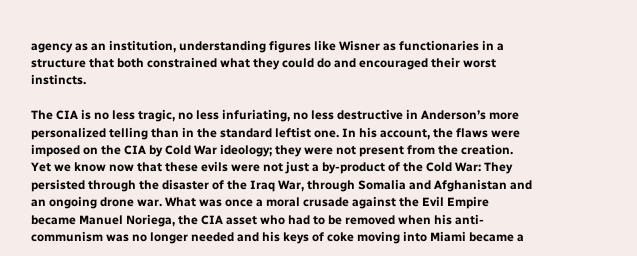agency as an institution, understanding figures like Wisner as functionaries in a structure that both constrained what they could do and encouraged their worst instincts.

The CIA is no less tragic, no less infuriating, no less destructive in Anderson’s more personalized telling than in the standard leftist one. In his account, the flaws were imposed on the CIA by Cold War ideology; they were not present from the creation. Yet we know now that these evils were not just a by-product of the Cold War: They persisted through the disaster of the Iraq War, through Somalia and Afghanistan and an ongoing drone war. What was once a moral crusade against the Evil Empire became Manuel Noriega, the CIA asset who had to be removed when his anti-communism was no longer needed and his keys of coke moving into Miami became a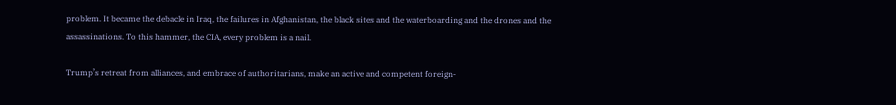problem. It became the debacle in Iraq, the failures in Afghanistan, the black sites and the waterboarding and the drones and the assassinations. To this hammer, the CIA, every problem is a nail.

Trump’s retreat from alliances, and embrace of authoritarians, make an active and competent foreign-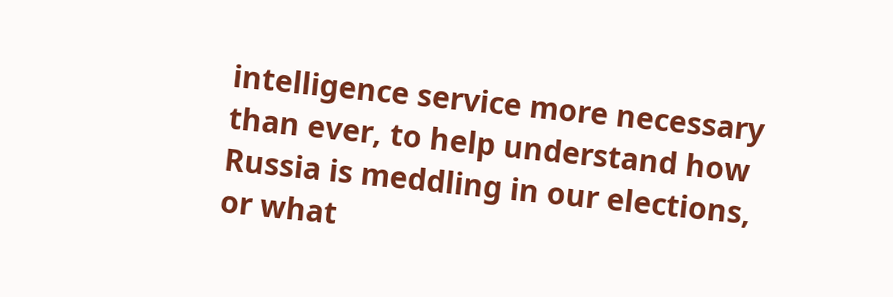intelligence service more necessary than ever, to help understand how Russia is meddling in our elections, or what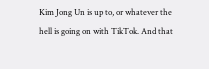Kim Jong Un is up to, or whatever the hell is going on with TikTok. And that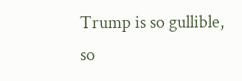Trump is so gullible, so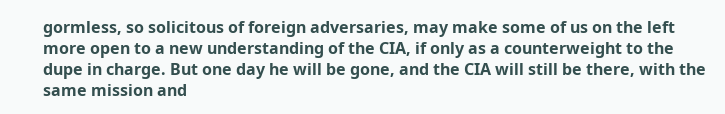gormless, so solicitous of foreign adversaries, may make some of us on the left more open to a new understanding of the CIA, if only as a counterweight to the dupe in charge. But one day he will be gone, and the CIA will still be there, with the same mission and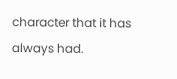character that it has always had.